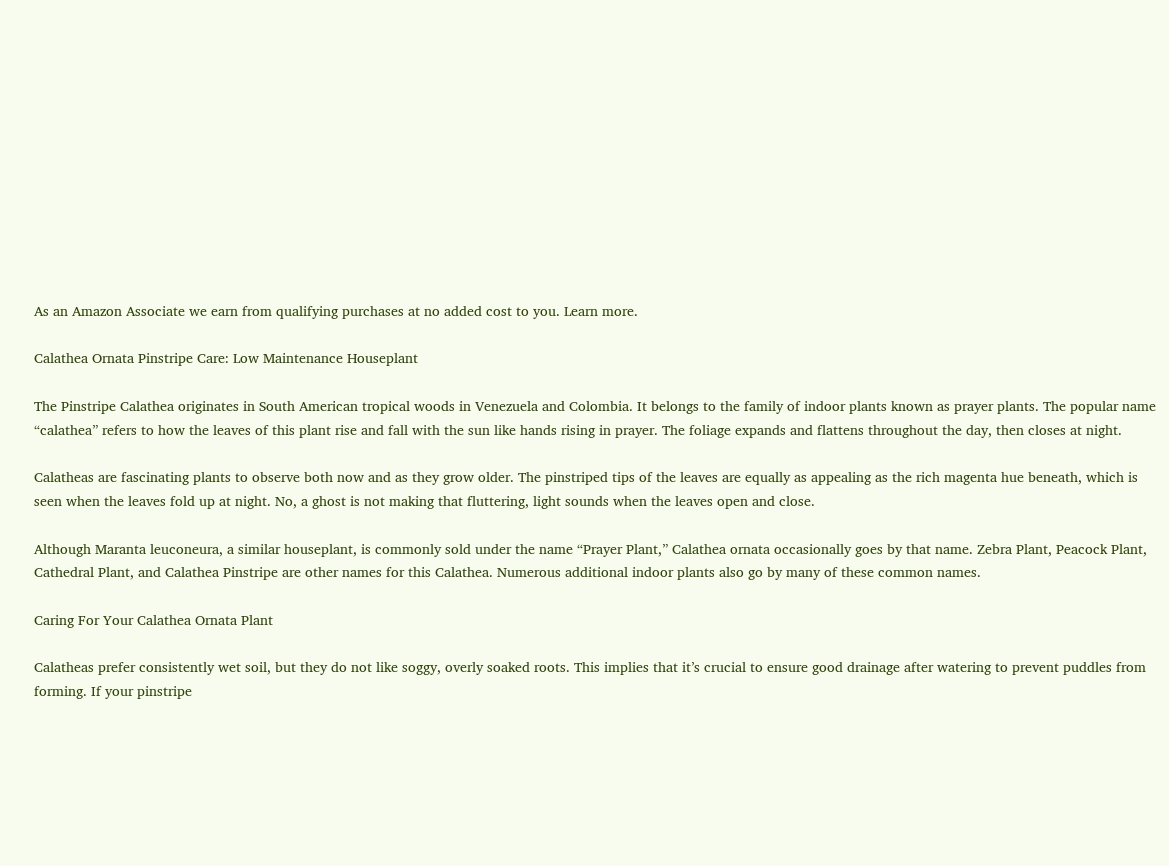As an Amazon Associate we earn from qualifying purchases at no added cost to you. Learn more.

Calathea Ornata Pinstripe Care: Low Maintenance Houseplant

The Pinstripe Calathea originates in South American tropical woods in Venezuela and Colombia. It belongs to the family of indoor plants known as prayer plants. The popular name “calathea” refers to how the leaves of this plant rise and fall with the sun like hands rising in prayer. The foliage expands and flattens throughout the day, then closes at night.

Calatheas are fascinating plants to observe both now and as they grow older. The pinstriped tips of the leaves are equally as appealing as the rich magenta hue beneath, which is seen when the leaves fold up at night. No, a ghost is not making that fluttering, light sounds when the leaves open and close.

Although Maranta leuconeura, a similar houseplant, is commonly sold under the name “Prayer Plant,” Calathea ornata occasionally goes by that name. Zebra Plant, Peacock Plant, Cathedral Plant, and Calathea Pinstripe are other names for this Calathea. Numerous additional indoor plants also go by many of these common names.

Caring For Your Calathea Ornata Plant

Calatheas prefer consistently wet soil, but they do not like soggy, overly soaked roots. This implies that it’s crucial to ensure good drainage after watering to prevent puddles from forming. If your pinstripe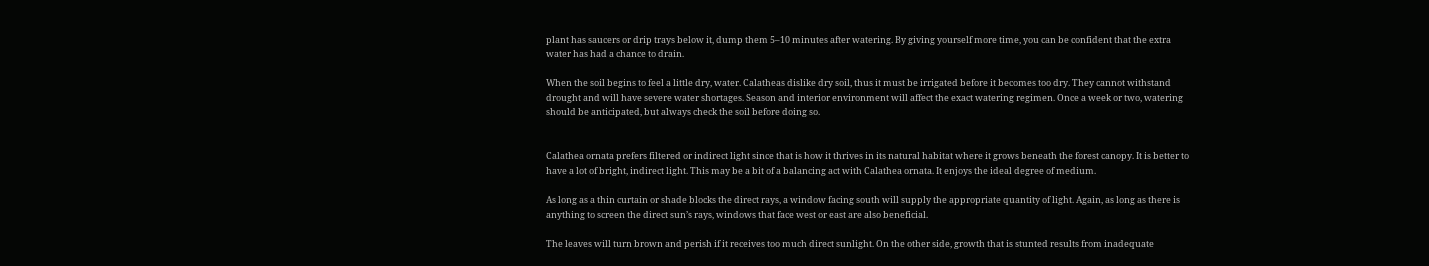plant has saucers or drip trays below it, dump them 5–10 minutes after watering. By giving yourself more time, you can be confident that the extra water has had a chance to drain.

When the soil begins to feel a little dry, water. Calatheas dislike dry soil, thus it must be irrigated before it becomes too dry. They cannot withstand drought and will have severe water shortages. Season and interior environment will affect the exact watering regimen. Once a week or two, watering should be anticipated, but always check the soil before doing so.


Calathea ornata prefers filtered or indirect light since that is how it thrives in its natural habitat where it grows beneath the forest canopy. It is better to have a lot of bright, indirect light. This may be a bit of a balancing act with Calathea ornata. It enjoys the ideal degree of medium.

As long as a thin curtain or shade blocks the direct rays, a window facing south will supply the appropriate quantity of light. Again, as long as there is anything to screen the direct sun’s rays, windows that face west or east are also beneficial.

The leaves will turn brown and perish if it receives too much direct sunlight. On the other side, growth that is stunted results from inadequate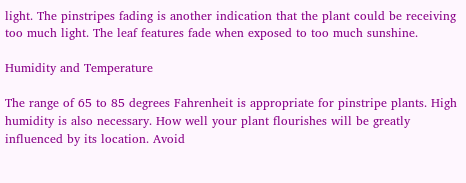light. The pinstripes fading is another indication that the plant could be receiving too much light. The leaf features fade when exposed to too much sunshine.

Humidity and Temperature

The range of 65 to 85 degrees Fahrenheit is appropriate for pinstripe plants. High humidity is also necessary. How well your plant flourishes will be greatly influenced by its location. Avoid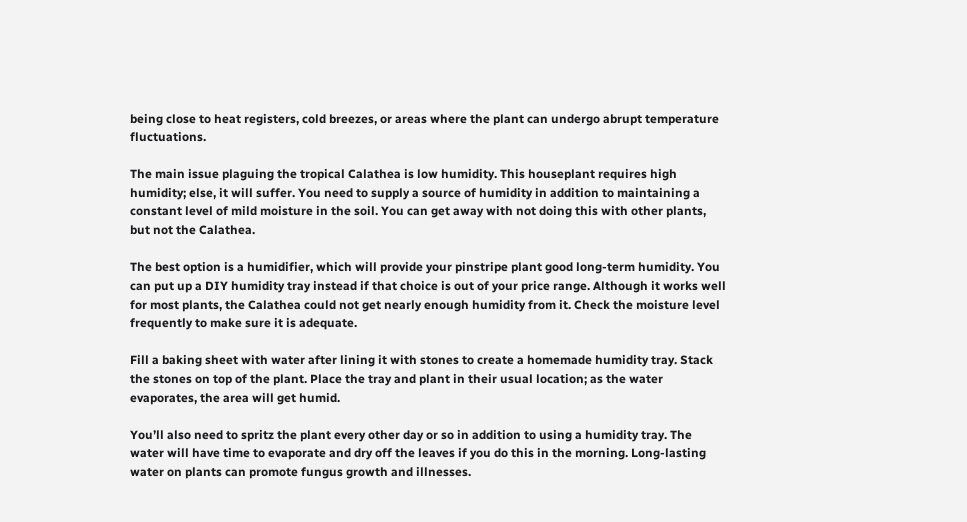being close to heat registers, cold breezes, or areas where the plant can undergo abrupt temperature fluctuations.

The main issue plaguing the tropical Calathea is low humidity. This houseplant requires high humidity; else, it will suffer. You need to supply a source of humidity in addition to maintaining a constant level of mild moisture in the soil. You can get away with not doing this with other plants, but not the Calathea.

The best option is a humidifier, which will provide your pinstripe plant good long-term humidity. You can put up a DIY humidity tray instead if that choice is out of your price range. Although it works well for most plants, the Calathea could not get nearly enough humidity from it. Check the moisture level frequently to make sure it is adequate.

Fill a baking sheet with water after lining it with stones to create a homemade humidity tray. Stack the stones on top of the plant. Place the tray and plant in their usual location; as the water evaporates, the area will get humid.

You’ll also need to spritz the plant every other day or so in addition to using a humidity tray. The water will have time to evaporate and dry off the leaves if you do this in the morning. Long-lasting water on plants can promote fungus growth and illnesses.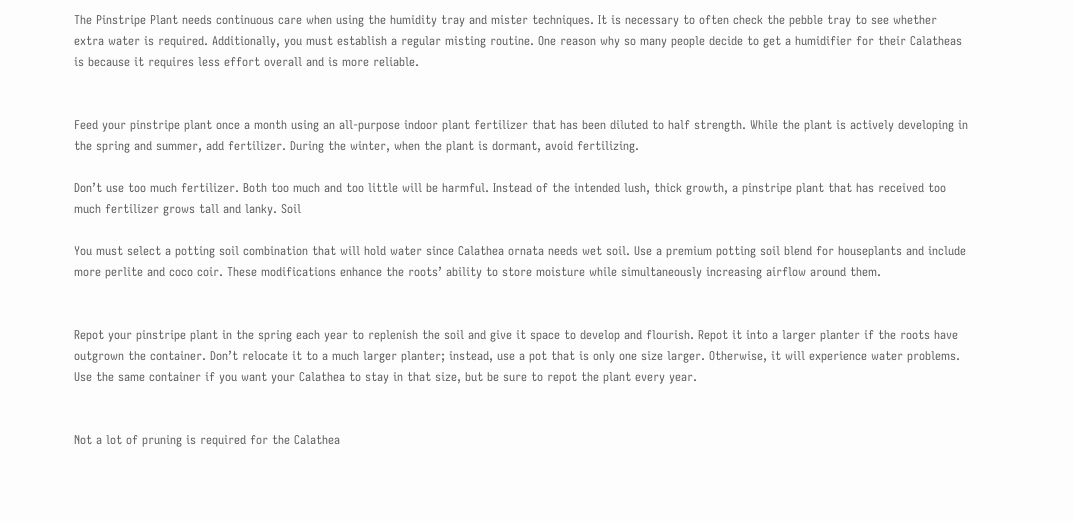The Pinstripe Plant needs continuous care when using the humidity tray and mister techniques. It is necessary to often check the pebble tray to see whether extra water is required. Additionally, you must establish a regular misting routine. One reason why so many people decide to get a humidifier for their Calatheas is because it requires less effort overall and is more reliable.


Feed your pinstripe plant once a month using an all-purpose indoor plant fertilizer that has been diluted to half strength. While the plant is actively developing in the spring and summer, add fertilizer. During the winter, when the plant is dormant, avoid fertilizing.

Don’t use too much fertilizer. Both too much and too little will be harmful. Instead of the intended lush, thick growth, a pinstripe plant that has received too much fertilizer grows tall and lanky. Soil

You must select a potting soil combination that will hold water since Calathea ornata needs wet soil. Use a premium potting soil blend for houseplants and include more perlite and coco coir. These modifications enhance the roots’ ability to store moisture while simultaneously increasing airflow around them.


Repot your pinstripe plant in the spring each year to replenish the soil and give it space to develop and flourish. Repot it into a larger planter if the roots have outgrown the container. Don’t relocate it to a much larger planter; instead, use a pot that is only one size larger. Otherwise, it will experience water problems. Use the same container if you want your Calathea to stay in that size, but be sure to repot the plant every year.


Not a lot of pruning is required for the Calathea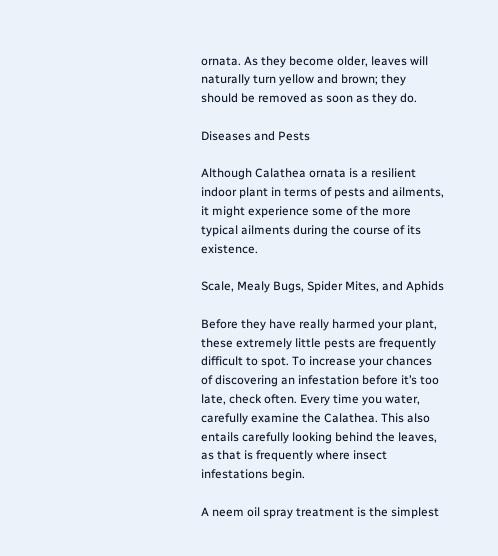ornata. As they become older, leaves will naturally turn yellow and brown; they should be removed as soon as they do.

Diseases and Pests

Although Calathea ornata is a resilient indoor plant in terms of pests and ailments, it might experience some of the more typical ailments during the course of its existence.

Scale, Mealy Bugs, Spider Mites, and Aphids

Before they have really harmed your plant, these extremely little pests are frequently difficult to spot. To increase your chances of discovering an infestation before it’s too late, check often. Every time you water, carefully examine the Calathea. This also entails carefully looking behind the leaves, as that is frequently where insect infestations begin.

A neem oil spray treatment is the simplest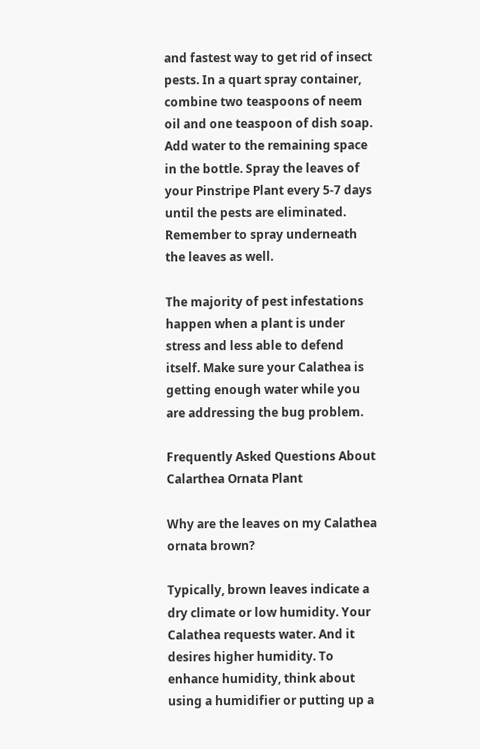and fastest way to get rid of insect pests. In a quart spray container, combine two teaspoons of neem oil and one teaspoon of dish soap. Add water to the remaining space in the bottle. Spray the leaves of your Pinstripe Plant every 5-7 days until the pests are eliminated. Remember to spray underneath the leaves as well.

The majority of pest infestations happen when a plant is under stress and less able to defend itself. Make sure your Calathea is getting enough water while you are addressing the bug problem.

Frequently Asked Questions About Calarthea Ornata Plant

Why are the leaves on my Calathea ornata brown?

Typically, brown leaves indicate a dry climate or low humidity. Your Calathea requests water. And it desires higher humidity. To enhance humidity, think about using a humidifier or putting up a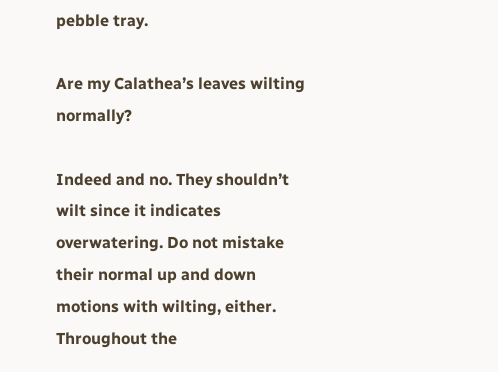pebble tray.

Are my Calathea’s leaves wilting normally?

Indeed and no. They shouldn’t wilt since it indicates overwatering. Do not mistake their normal up and down motions with wilting, either. Throughout the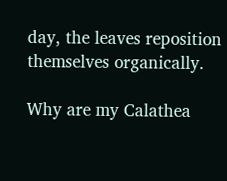day, the leaves reposition themselves organically.

Why are my Calathea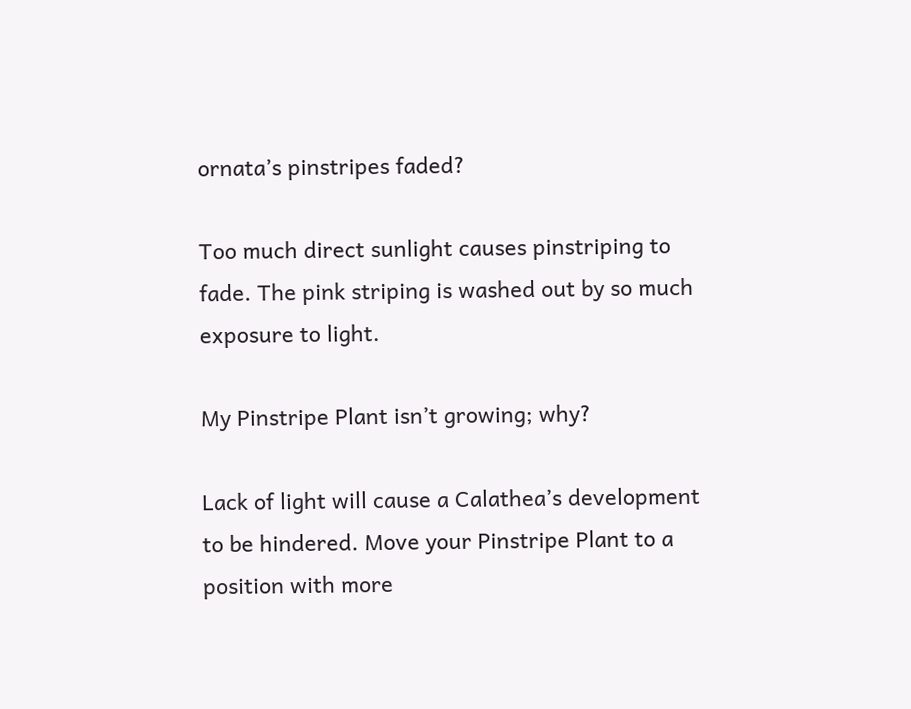ornata’s pinstripes faded?

Too much direct sunlight causes pinstriping to fade. The pink striping is washed out by so much exposure to light.

My Pinstripe Plant isn’t growing; why?

Lack of light will cause a Calathea’s development to be hindered. Move your Pinstripe Plant to a position with more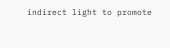indirect light to promote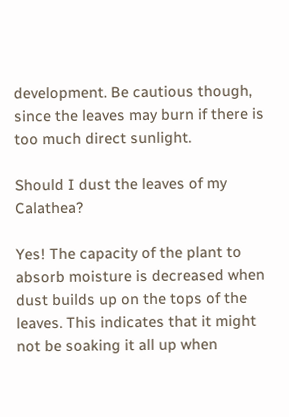development. Be cautious though, since the leaves may burn if there is too much direct sunlight.

Should I dust the leaves of my Calathea?

Yes! The capacity of the plant to absorb moisture is decreased when dust builds up on the tops of the leaves. This indicates that it might not be soaking it all up when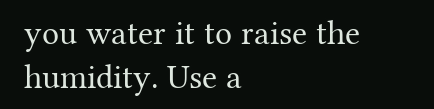you water it to raise the humidity. Use a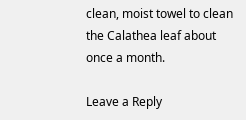clean, moist towel to clean the Calathea leaf about once a month.

Leave a Reply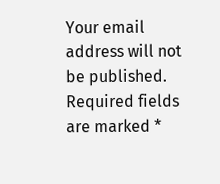Your email address will not be published. Required fields are marked *